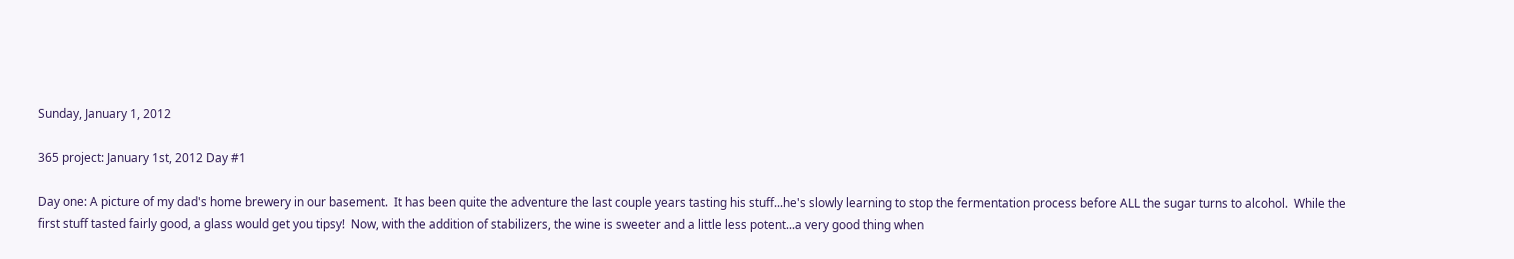Sunday, January 1, 2012

365 project: January 1st, 2012 Day #1

Day one: A picture of my dad's home brewery in our basement.  It has been quite the adventure the last couple years tasting his stuff...he's slowly learning to stop the fermentation process before ALL the sugar turns to alcohol.  While the first stuff tasted fairly good, a glass would get you tipsy!  Now, with the addition of stabilizers, the wine is sweeter and a little less potent...a very good thing when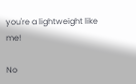you're a lightweight like me!

No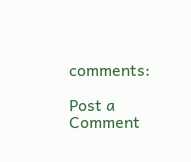comments:

Post a Comment